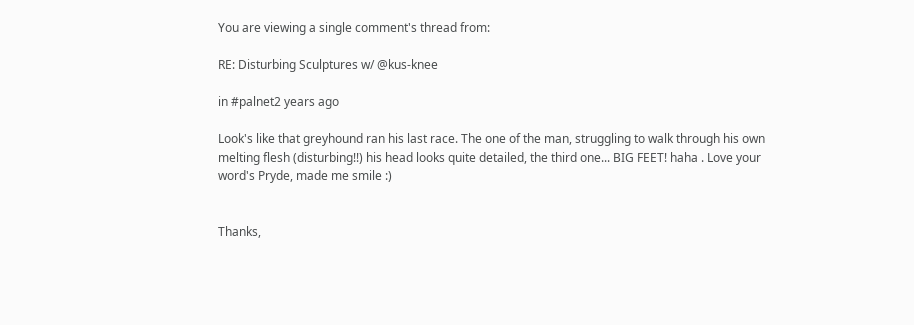You are viewing a single comment's thread from:

RE: Disturbing Sculptures w/ @kus-knee

in #palnet2 years ago

Look's like that greyhound ran his last race. The one of the man, struggling to walk through his own melting flesh (disturbing!!) his head looks quite detailed, the third one... BIG FEET! haha . Love your word's Pryde, made me smile :)


Thanks,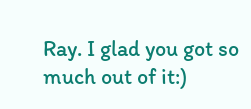Ray. I glad you got so much out of it:)